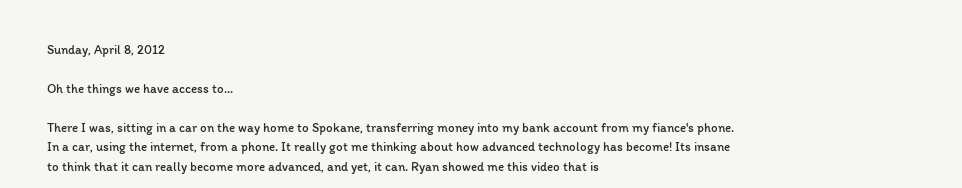Sunday, April 8, 2012

Oh the things we have access to...

There I was, sitting in a car on the way home to Spokane, transferring money into my bank account from my fiance's phone. In a car, using the internet, from a phone. It really got me thinking about how advanced technology has become! Its insane to think that it can really become more advanced, and yet, it can. Ryan showed me this video that is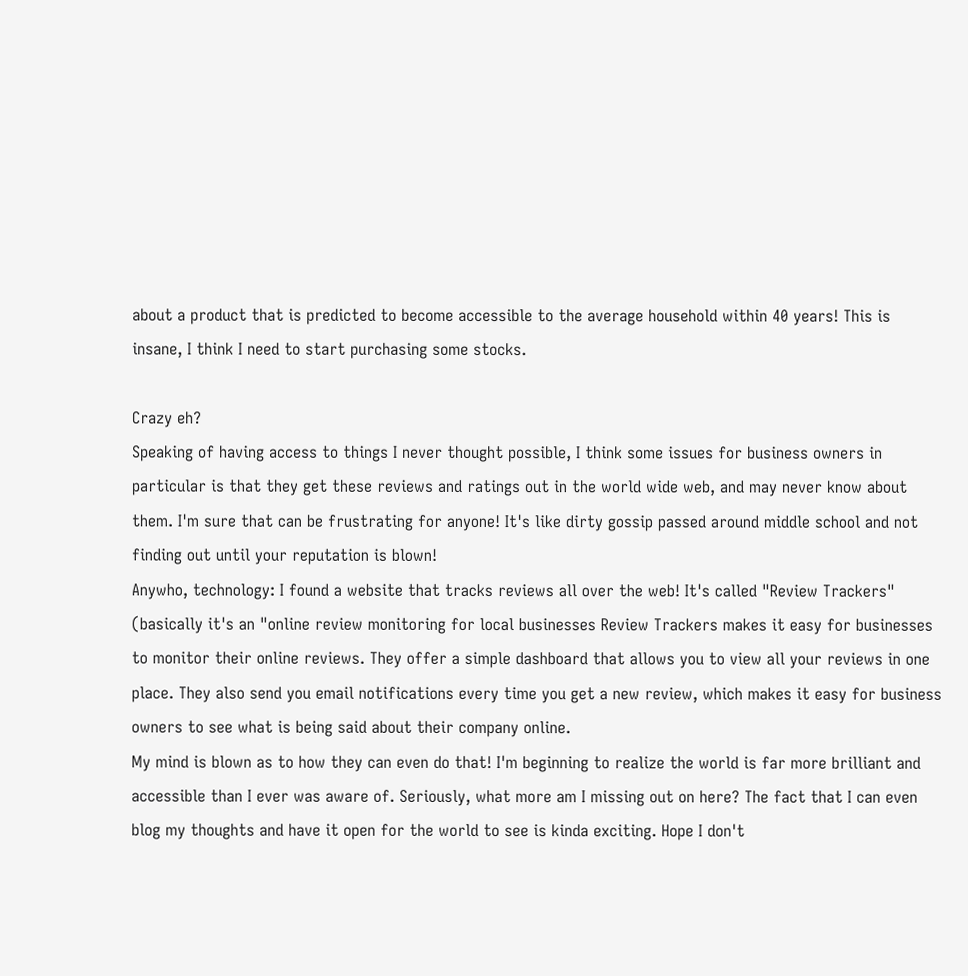about a product that is predicted to become accessible to the average household within 40 years! This is insane, I think I need to start purchasing some stocks.

Crazy eh?
Speaking of having access to things I never thought possible, I think some issues for business owners in particular is that they get these reviews and ratings out in the world wide web, and may never know about them. I'm sure that can be frustrating for anyone! It's like dirty gossip passed around middle school and not finding out until your reputation is blown!
Anywho, technology: I found a website that tracks reviews all over the web! It's called "Review Trackers" (basically it's an "online review monitoring for local businesses Review Trackers makes it easy for businesses to monitor their online reviews. They offer a simple dashboard that allows you to view all your reviews in one place. They also send you email notifications every time you get a new review, which makes it easy for business owners to see what is being said about their company online.
My mind is blown as to how they can even do that! I'm beginning to realize the world is far more brilliant and accessible than I ever was aware of. Seriously, what more am I missing out on here? The fact that I can even blog my thoughts and have it open for the world to see is kinda exciting. Hope I don't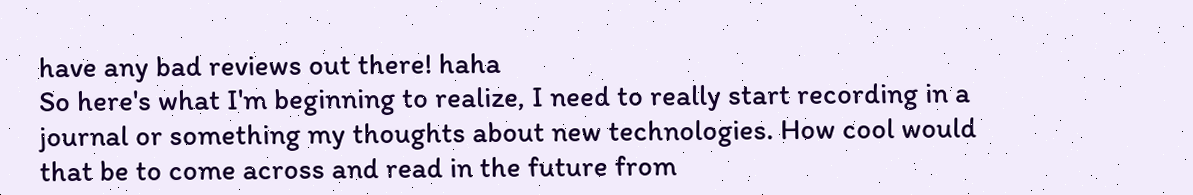have any bad reviews out there! haha
So here's what I'm beginning to realize, I need to really start recording in a journal or something my thoughts about new technologies. How cool would that be to come across and read in the future from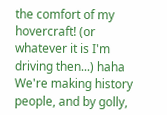the comfort of my hovercraft! (or whatever it is I'm driving then...) haha We're making history people, and by golly,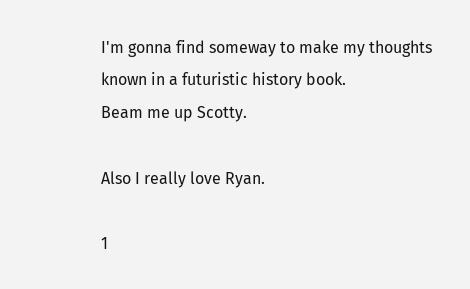I'm gonna find someway to make my thoughts known in a futuristic history book.
Beam me up Scotty.

Also I really love Ryan.

1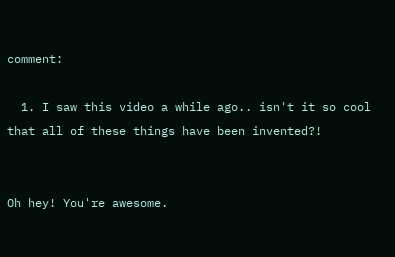comment:

  1. I saw this video a while ago.. isn't it so cool that all of these things have been invented?!


Oh hey! You're awesome.